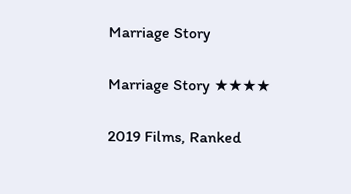Marriage Story

Marriage Story ★★★★

2019 Films, Ranked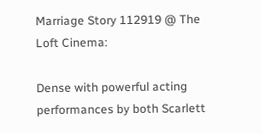Marriage Story 112919 @ The Loft Cinema:

Dense with powerful acting performances by both Scarlett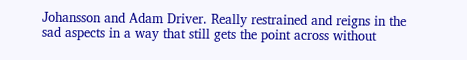Johansson and Adam Driver. Really restrained and reigns in the sad aspects in a way that still gets the point across without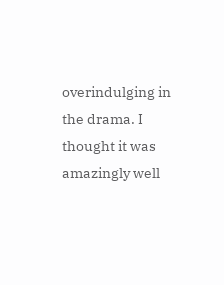overindulging in the drama. I thought it was amazingly well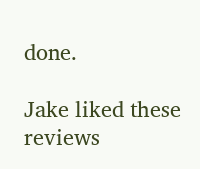done.

Jake liked these reviews